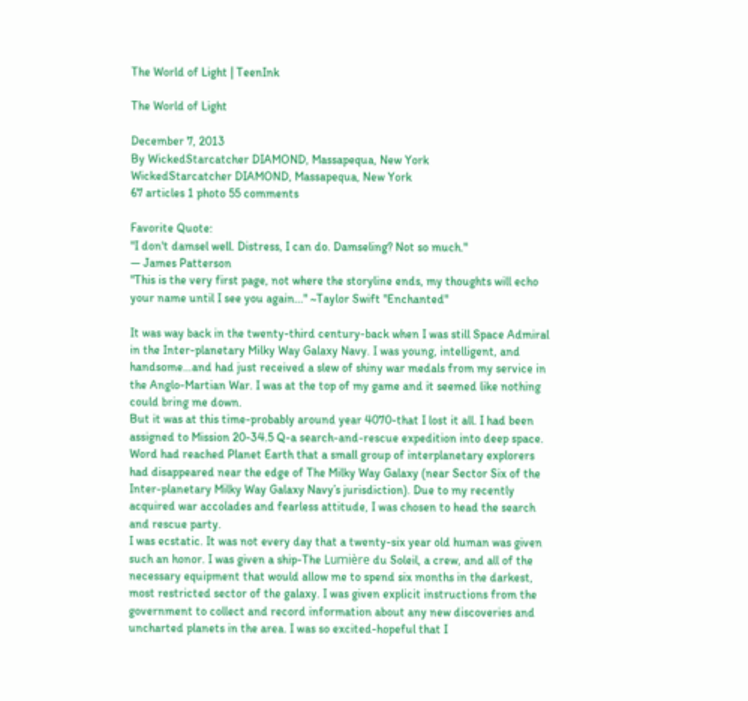The World of Light | TeenInk

The World of Light

December 7, 2013
By WickedStarcatcher DIAMOND, Massapequa, New York
WickedStarcatcher DIAMOND, Massapequa, New York
67 articles 1 photo 55 comments

Favorite Quote:
"I don't damsel well. Distress, I can do. Damseling? Not so much."
— James Patterson
"This is the very first page, not where the storyline ends, my thoughts will echo your name until I see you again..." ~Taylor Swift "Enchanted"

It was way back in the twenty-third century-back when I was still Space Admiral in the Inter-planetary Milky Way Galaxy Navy. I was young, intelligent, and handsome…and had just received a slew of shiny war medals from my service in the Anglo-Martian War. I was at the top of my game and it seemed like nothing could bring me down.
But it was at this time-probably around year 4070-that I lost it all. I had been assigned to Mission 20-34.5 Q-a search-and-rescue expedition into deep space. Word had reached Planet Earth that a small group of interplanetary explorers had disappeared near the edge of The Milky Way Galaxy (near Sector Six of the Inter-planetary Milky Way Galaxy Navy’s jurisdiction). Due to my recently acquired war accolades and fearless attitude, I was chosen to head the search and rescue party.
I was ecstatic. It was not every day that a twenty-six year old human was given such an honor. I was given a ship-The Lumière du Soleil, a crew, and all of the necessary equipment that would allow me to spend six months in the darkest, most restricted sector of the galaxy. I was given explicit instructions from the government to collect and record information about any new discoveries and uncharted planets in the area. I was so excited-hopeful that I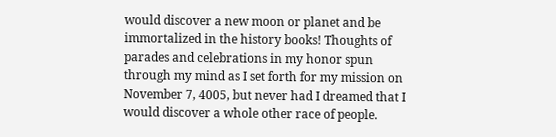would discover a new moon or planet and be immortalized in the history books! Thoughts of parades and celebrations in my honor spun through my mind as I set forth for my mission on November 7, 4005, but never had I dreamed that I would discover a whole other race of people.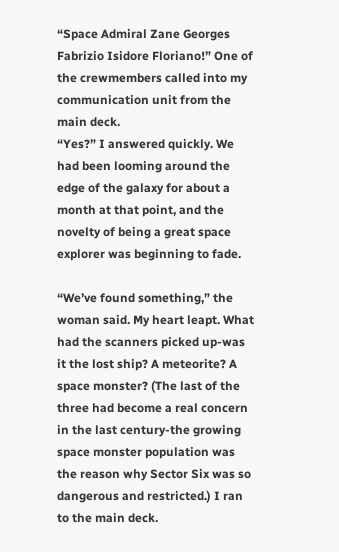“Space Admiral Zane Georges Fabrizio Isidore Floriano!” One of the crewmembers called into my communication unit from the main deck.
“Yes?” I answered quickly. We had been looming around the edge of the galaxy for about a month at that point, and the novelty of being a great space explorer was beginning to fade.

“We’ve found something,” the woman said. My heart leapt. What had the scanners picked up-was it the lost ship? A meteorite? A space monster? (The last of the three had become a real concern in the last century-the growing space monster population was the reason why Sector Six was so dangerous and restricted.) I ran to the main deck.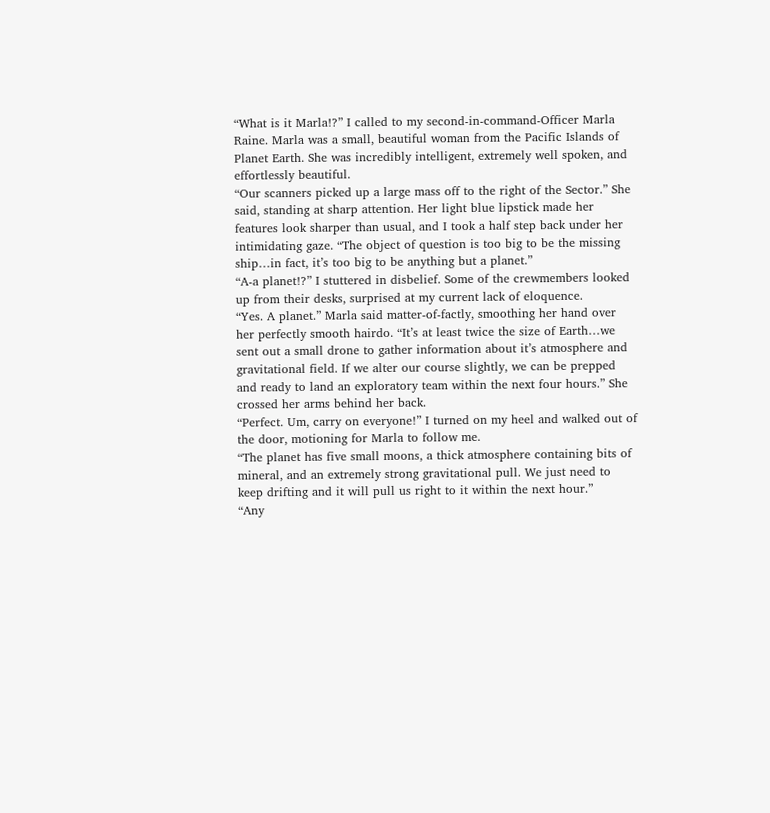“What is it Marla!?” I called to my second-in-command-Officer Marla Raine. Marla was a small, beautiful woman from the Pacific Islands of Planet Earth. She was incredibly intelligent, extremely well spoken, and effortlessly beautiful.
“Our scanners picked up a large mass off to the right of the Sector.” She said, standing at sharp attention. Her light blue lipstick made her features look sharper than usual, and I took a half step back under her intimidating gaze. “The object of question is too big to be the missing ship…in fact, it’s too big to be anything but a planet.”
“A-a planet!?” I stuttered in disbelief. Some of the crewmembers looked up from their desks, surprised at my current lack of eloquence.
“Yes. A planet.” Marla said matter-of-factly, smoothing her hand over her perfectly smooth hairdo. “It’s at least twice the size of Earth…we sent out a small drone to gather information about it’s atmosphere and gravitational field. If we alter our course slightly, we can be prepped and ready to land an exploratory team within the next four hours.” She crossed her arms behind her back.
“Perfect. Um, carry on everyone!” I turned on my heel and walked out of the door, motioning for Marla to follow me.
“The planet has five small moons, a thick atmosphere containing bits of mineral, and an extremely strong gravitational pull. We just need to keep drifting and it will pull us right to it within the next hour.”
“Any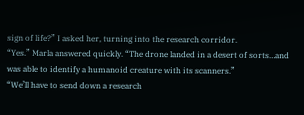sign of life?” I asked her, turning into the research corridor.
“Yes.” Marla answered quickly. “The drone landed in a desert of sorts…and was able to identify a humanoid creature with its scanners.”
“We’ll have to send down a research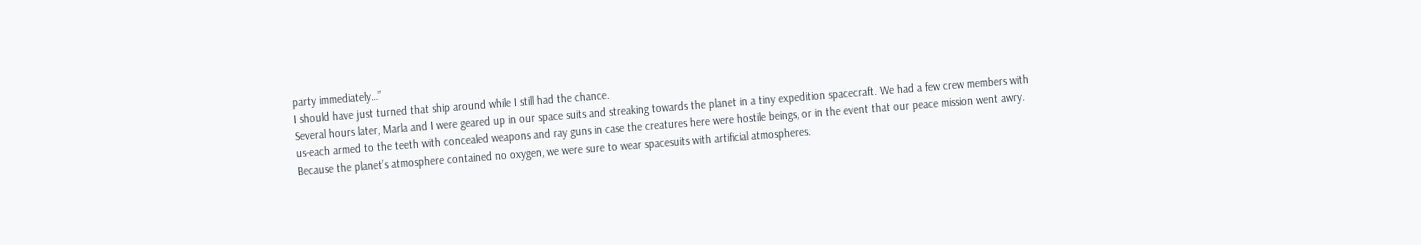party immediately…”
I should have just turned that ship around while I still had the chance.
Several hours later, Marla and I were geared up in our space suits and streaking towards the planet in a tiny expedition spacecraft. We had a few crew members with us-each armed to the teeth with concealed weapons and ray guns in case the creatures here were hostile beings, or in the event that our peace mission went awry.
Because the planet’s atmosphere contained no oxygen, we were sure to wear spacesuits with artificial atmospheres.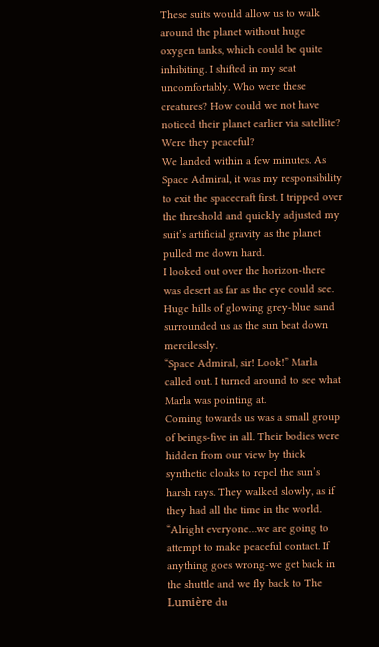These suits would allow us to walk around the planet without huge oxygen tanks, which could be quite inhibiting. I shifted in my seat uncomfortably. Who were these creatures? How could we not have noticed their planet earlier via satellite? Were they peaceful?
We landed within a few minutes. As Space Admiral, it was my responsibility to exit the spacecraft first. I tripped over the threshold and quickly adjusted my suit’s artificial gravity as the planet pulled me down hard.
I looked out over the horizon-there was desert as far as the eye could see. Huge hills of glowing grey-blue sand surrounded us as the sun beat down mercilessly.
“Space Admiral, sir! Look!” Marla called out. I turned around to see what Marla was pointing at.
Coming towards us was a small group of beings-five in all. Their bodies were hidden from our view by thick synthetic cloaks to repel the sun’s harsh rays. They walked slowly, as if they had all the time in the world.
“Alright everyone…we are going to attempt to make peaceful contact. If anything goes wrong-we get back in the shuttle and we fly back to The Lumière du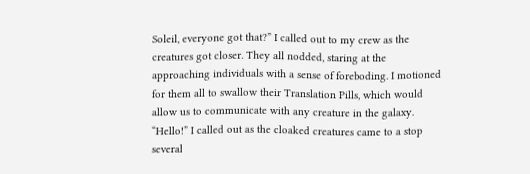Soleil, everyone got that?” I called out to my crew as the creatures got closer. They all nodded, staring at the approaching individuals with a sense of foreboding. I motioned for them all to swallow their Translation Pills, which would allow us to communicate with any creature in the galaxy.
“Hello!” I called out as the cloaked creatures came to a stop several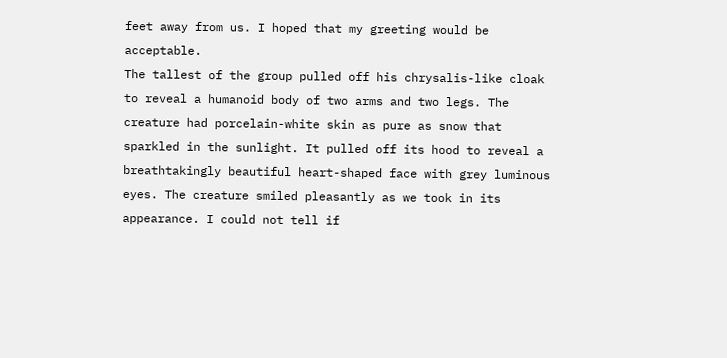feet away from us. I hoped that my greeting would be acceptable.
The tallest of the group pulled off his chrysalis-like cloak to reveal a humanoid body of two arms and two legs. The creature had porcelain-white skin as pure as snow that sparkled in the sunlight. It pulled off its hood to reveal a breathtakingly beautiful heart-shaped face with grey luminous eyes. The creature smiled pleasantly as we took in its appearance. I could not tell if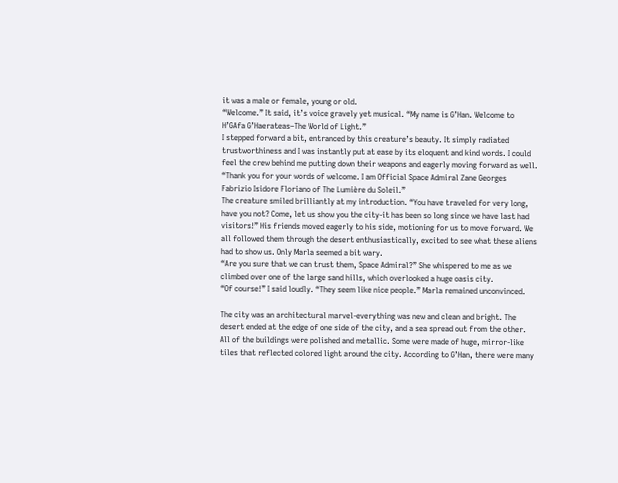it was a male or female, young or old.
“Welcome.” It said, it’s voice gravely yet musical. “My name is G’Han. Welcome to H’GAfa G’Haerateas–The World of Light.”
I stepped forward a bit, entranced by this creature’s beauty. It simply radiated trustworthiness and I was instantly put at ease by its eloquent and kind words. I could feel the crew behind me putting down their weapons and eagerly moving forward as well.
“Thank you for your words of welcome. I am Official Space Admiral Zane Georges Fabrizio Isidore Floriano of The Lumière du Soleil.”
The creature smiled brilliantly at my introduction. “You have traveled for very long, have you not? Come, let us show you the city-it has been so long since we have last had visitors!” His friends moved eagerly to his side, motioning for us to move forward. We all followed them through the desert enthusiastically, excited to see what these aliens had to show us. Only Marla seemed a bit wary.
“Are you sure that we can trust them, Space Admiral?” She whispered to me as we climbed over one of the large sand hills, which overlooked a huge oasis city.
“Of course!” I said loudly. “They seem like nice people.” Marla remained unconvinced.

The city was an architectural marvel-everything was new and clean and bright. The desert ended at the edge of one side of the city, and a sea spread out from the other. All of the buildings were polished and metallic. Some were made of huge, mirror-like tiles that reflected colored light around the city. According to G’Han, there were many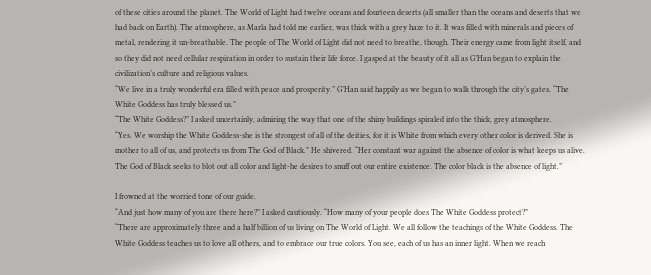of these cities around the planet. The World of Light had twelve oceans and fourteen deserts (all smaller than the oceans and deserts that we had back on Earth). The atmosphere, as Marla had told me earlier, was thick with a grey haze to it. It was filled with minerals and pieces of metal, rendering it un-breathable. The people of The World of Light did not need to breathe, though. Their energy came from light itself, and so they did not need cellular respiration in order to sustain their life force. I gasped at the beauty of it all as G’Han began to explain the civilization’s culture and religious values.
“We live in a truly wonderful era filled with peace and prosperity.” G’Han said happily as we began to walk through the city’s gates. “The White Goddess has truly blessed us.”
“The White Goddess?” I asked uncertainly, admiring the way that one of the shiny buildings spiraled into the thick, grey atmosphere.
“Yes. We worship the White Goddess-she is the strongest of all of the deities, for it is White from which every other color is derived. She is mother to all of us, and protects us from The God of Black.” He shivered. “Her constant war against the absence of color is what keeps us alive. The God of Black seeks to blot out all color and light-he desires to snuff out our entire existence. The color black is the absence of light.”

I frowned at the worried tone of our guide.
“And just how many of you are there here?” I asked cautiously. “How many of your people does The White Goddess protect?”
“There are approximately three and a half billion of us living on The World of Light. We all follow the teachings of the White Goddess. The White Goddess teaches us to love all others, and to embrace our true colors. You see, each of us has an inner light. When we reach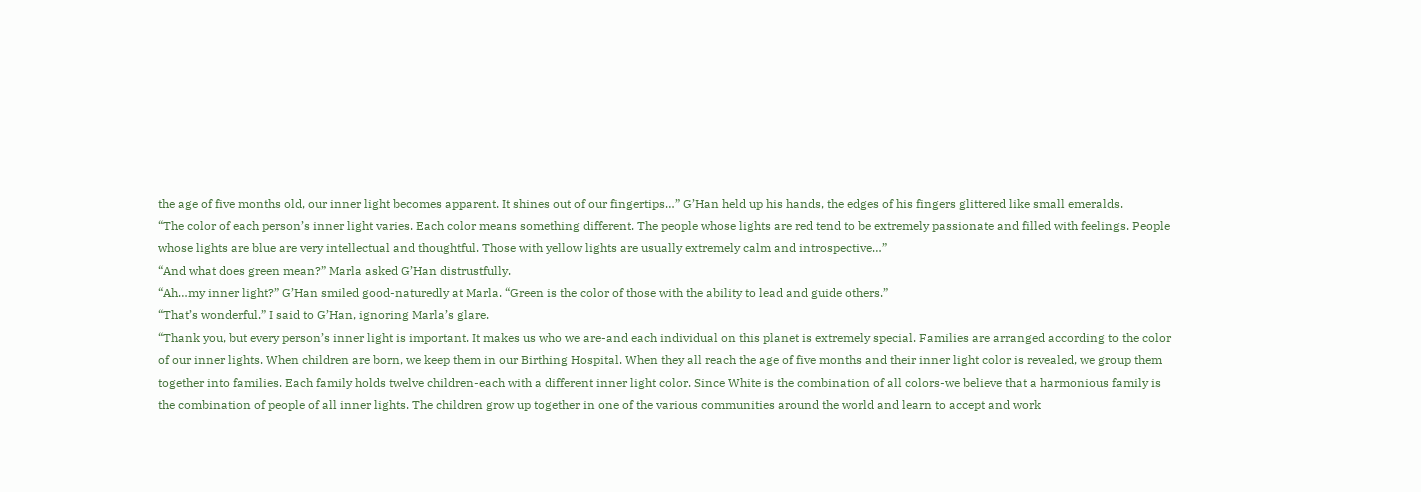the age of five months old, our inner light becomes apparent. It shines out of our fingertips…” G’Han held up his hands, the edges of his fingers glittered like small emeralds.
“The color of each person’s inner light varies. Each color means something different. The people whose lights are red tend to be extremely passionate and filled with feelings. People whose lights are blue are very intellectual and thoughtful. Those with yellow lights are usually extremely calm and introspective…”
“And what does green mean?” Marla asked G’Han distrustfully.
“Ah…my inner light?” G’Han smiled good-naturedly at Marla. “Green is the color of those with the ability to lead and guide others.”
“That’s wonderful.” I said to G’Han, ignoring Marla’s glare.
“Thank you, but every person’s inner light is important. It makes us who we are-and each individual on this planet is extremely special. Families are arranged according to the color of our inner lights. When children are born, we keep them in our Birthing Hospital. When they all reach the age of five months and their inner light color is revealed, we group them together into families. Each family holds twelve children-each with a different inner light color. Since White is the combination of all colors-we believe that a harmonious family is the combination of people of all inner lights. The children grow up together in one of the various communities around the world and learn to accept and work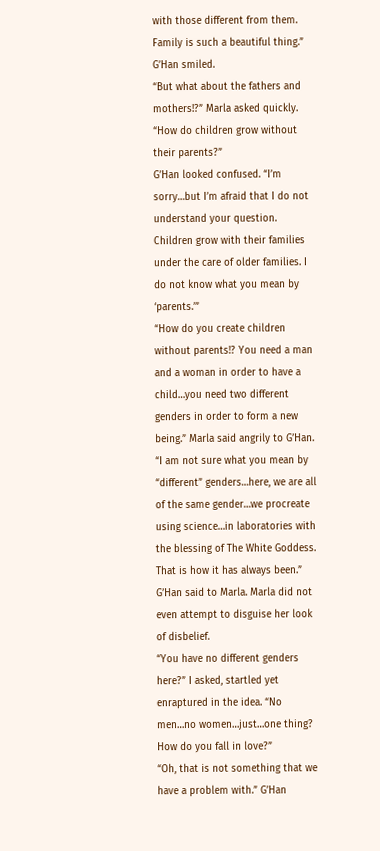with those different from them. Family is such a beautiful thing.” G’Han smiled.
“But what about the fathers and mothers!?” Marla asked quickly. “How do children grow without their parents?”
G’Han looked confused. “I’m sorry…but I’m afraid that I do not understand your question. Children grow with their families under the care of older families. I do not know what you mean by ‘parents.’”
“How do you create children without parents!? You need a man and a woman in order to have a child…you need two different genders in order to form a new being.” Marla said angrily to G’Han.
“I am not sure what you mean by “different” genders…here, we are all of the same gender…we procreate using science…in laboratories with the blessing of The White Goddess. That is how it has always been.” G’Han said to Marla. Marla did not even attempt to disguise her look of disbelief.
“You have no different genders here?” I asked, startled yet enraptured in the idea. “No men…no women…just…one thing? How do you fall in love?”
“Oh, that is not something that we have a problem with.” G’Han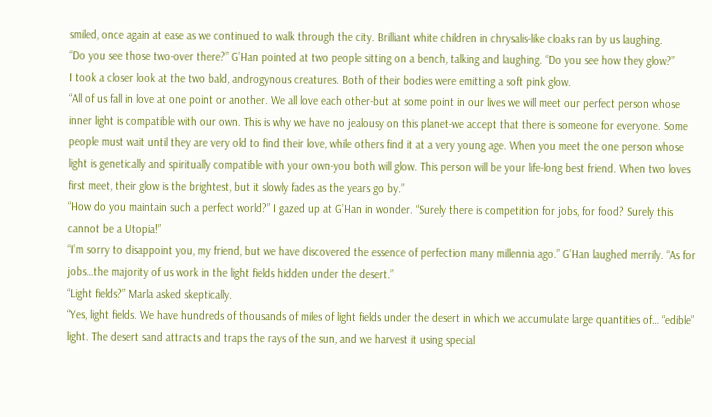smiled, once again at ease as we continued to walk through the city. Brilliant white children in chrysalis-like cloaks ran by us laughing.
“Do you see those two-over there?” G’Han pointed at two people sitting on a bench, talking and laughing. “Do you see how they glow?”
I took a closer look at the two bald, androgynous creatures. Both of their bodies were emitting a soft pink glow.
“All of us fall in love at one point or another. We all love each other-but at some point in our lives we will meet our perfect person whose inner light is compatible with our own. This is why we have no jealousy on this planet-we accept that there is someone for everyone. Some people must wait until they are very old to find their love, while others find it at a very young age. When you meet the one person whose light is genetically and spiritually compatible with your own-you both will glow. This person will be your life-long best friend. When two loves first meet, their glow is the brightest, but it slowly fades as the years go by.”
“How do you maintain such a perfect world?” I gazed up at G’Han in wonder. “Surely there is competition for jobs, for food? Surely this cannot be a Utopia!”
“I’m sorry to disappoint you, my friend, but we have discovered the essence of perfection many millennia ago.” G’Han laughed merrily. “As for jobs…the majority of us work in the light fields hidden under the desert.”
“Light fields?” Marla asked skeptically.
“Yes, light fields. We have hundreds of thousands of miles of light fields under the desert in which we accumulate large quantities of… “edible” light. The desert sand attracts and traps the rays of the sun, and we harvest it using special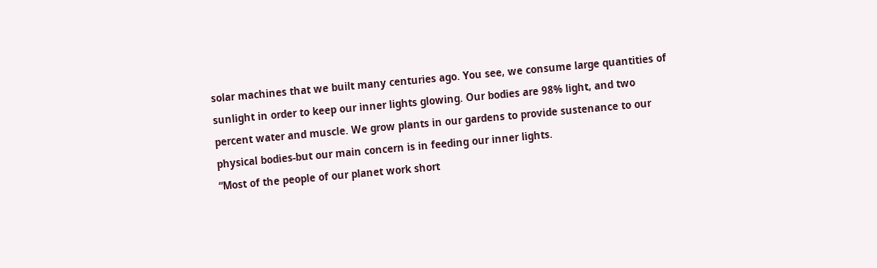solar machines that we built many centuries ago. You see, we consume large quantities of sunlight in order to keep our inner lights glowing. Our bodies are 98% light, and two percent water and muscle. We grow plants in our gardens to provide sustenance to our physical bodies-but our main concern is in feeding our inner lights.
“Most of the people of our planet work short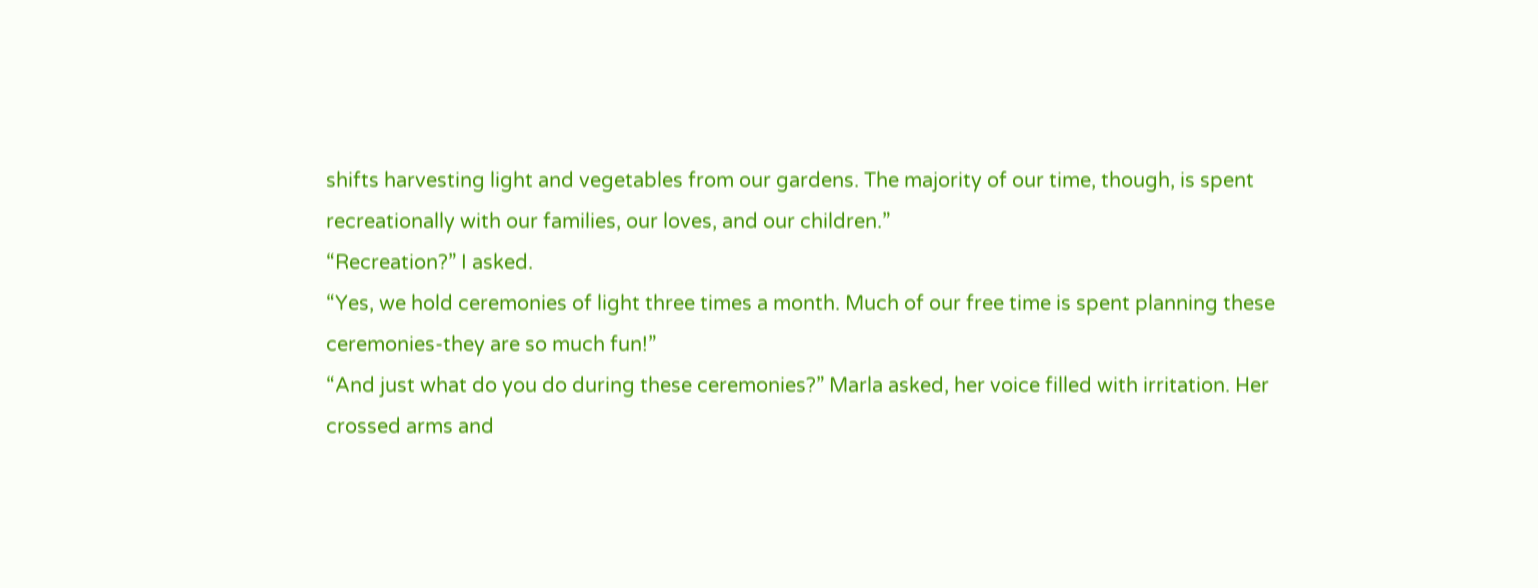shifts harvesting light and vegetables from our gardens. The majority of our time, though, is spent recreationally with our families, our loves, and our children.”
“Recreation?” I asked.
“Yes, we hold ceremonies of light three times a month. Much of our free time is spent planning these ceremonies-they are so much fun!”
“And just what do you do during these ceremonies?” Marla asked, her voice filled with irritation. Her crossed arms and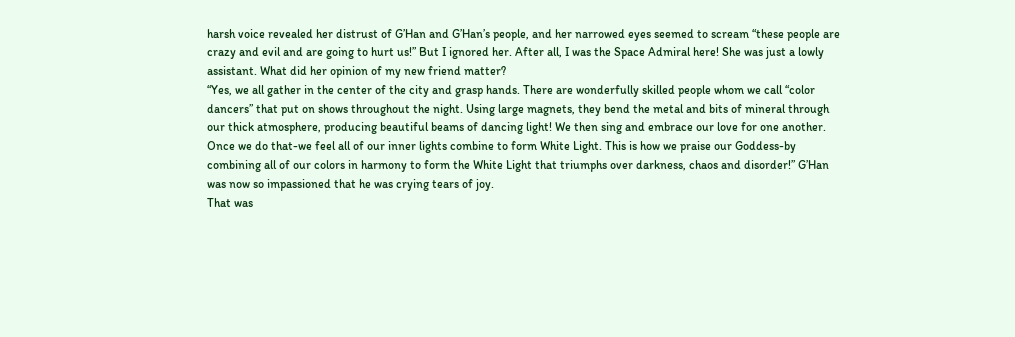harsh voice revealed her distrust of G’Han and G’Han’s people, and her narrowed eyes seemed to scream “these people are crazy and evil and are going to hurt us!” But I ignored her. After all, I was the Space Admiral here! She was just a lowly assistant. What did her opinion of my new friend matter?
“Yes, we all gather in the center of the city and grasp hands. There are wonderfully skilled people whom we call “color dancers” that put on shows throughout the night. Using large magnets, they bend the metal and bits of mineral through our thick atmosphere, producing beautiful beams of dancing light! We then sing and embrace our love for one another. Once we do that-we feel all of our inner lights combine to form White Light. This is how we praise our Goddess-by combining all of our colors in harmony to form the White Light that triumphs over darkness, chaos and disorder!” G’Han was now so impassioned that he was crying tears of joy.
That was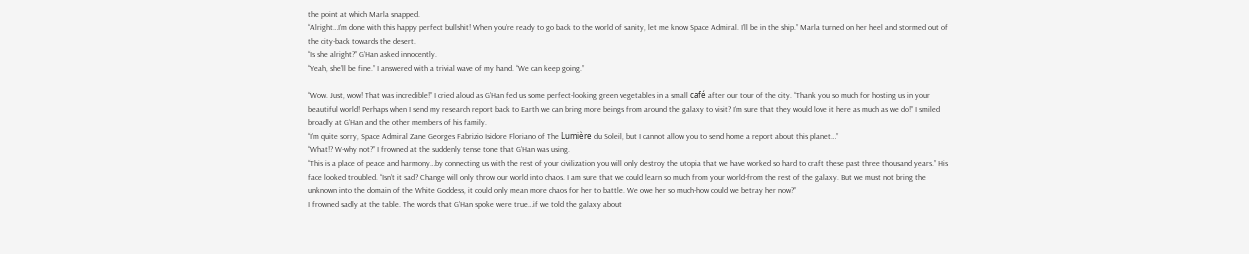the point at which Marla snapped.
“Alright…I’m done with this happy perfect bullshit! When you’re ready to go back to the world of sanity, let me know Space Admiral. I’ll be in the ship.” Marla turned on her heel and stormed out of the city-back towards the desert.
“Is she alright?” G’Han asked innocently.
“Yeah, she’ll be fine.” I answered with a trivial wave of my hand. “We can keep going.”

“Wow. Just, wow! That was incredible!” I cried aloud as G’Han fed us some perfect-looking green vegetables in a small café after our tour of the city. “Thank you so much for hosting us in your beautiful world! Perhaps when I send my research report back to Earth we can bring more beings from around the galaxy to visit? I’m sure that they would love it here as much as we do!” I smiled broadly at G’Han and the other members of his family.
“I’m quite sorry, Space Admiral Zane Georges Fabrizio Isidore Floriano of The Lumière du Soleil, but I cannot allow you to send home a report about this planet…”
“What!? W-why not?” I frowned at the suddenly tense tone that G’Han was using.
“This is a place of peace and harmony…by connecting us with the rest of your civilization you will only destroy the utopia that we have worked so hard to craft these past three thousand years.” His face looked troubled. “Isn’t it sad? Change will only throw our world into chaos. I am sure that we could learn so much from your world-from the rest of the galaxy. But we must not bring the unknown into the domain of the White Goddess, it could only mean more chaos for her to battle. We owe her so much-how could we betray her now?”
I frowned sadly at the table. The words that G’Han spoke were true…if we told the galaxy about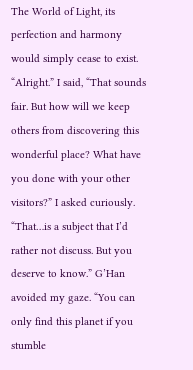The World of Light, its perfection and harmony would simply cease to exist.
“Alright.” I said, “That sounds fair. But how will we keep others from discovering this wonderful place? What have you done with your other visitors?” I asked curiously.
“That…is a subject that I’d rather not discuss. But you deserve to know.” G’Han avoided my gaze. “You can only find this planet if you stumble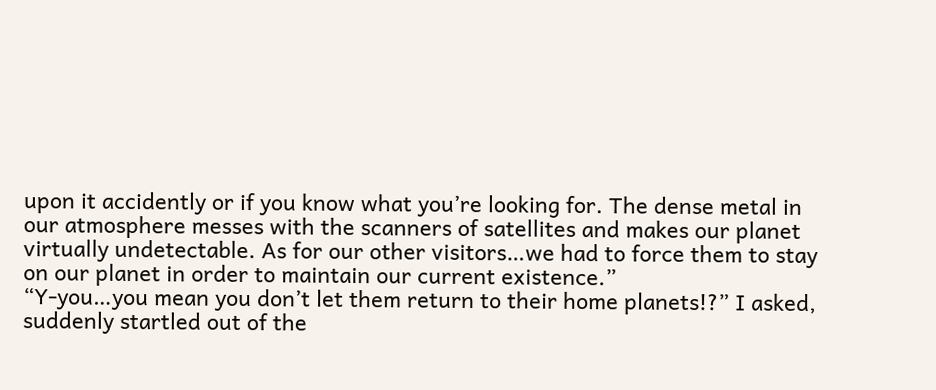upon it accidently or if you know what you’re looking for. The dense metal in our atmosphere messes with the scanners of satellites and makes our planet virtually undetectable. As for our other visitors…we had to force them to stay on our planet in order to maintain our current existence.”
“Y-you…you mean you don’t let them return to their home planets!?” I asked, suddenly startled out of the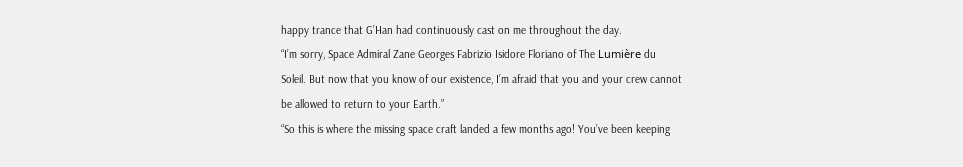happy trance that G’Han had continuously cast on me throughout the day.
“I’m sorry, Space Admiral Zane Georges Fabrizio Isidore Floriano of The Lumière du Soleil. But now that you know of our existence, I’m afraid that you and your crew cannot be allowed to return to your Earth.”
“So this is where the missing space craft landed a few months ago! You’ve been keeping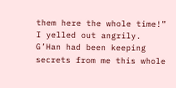them here the whole time!” I yelled out angrily. G’Han had been keeping secrets from me this whole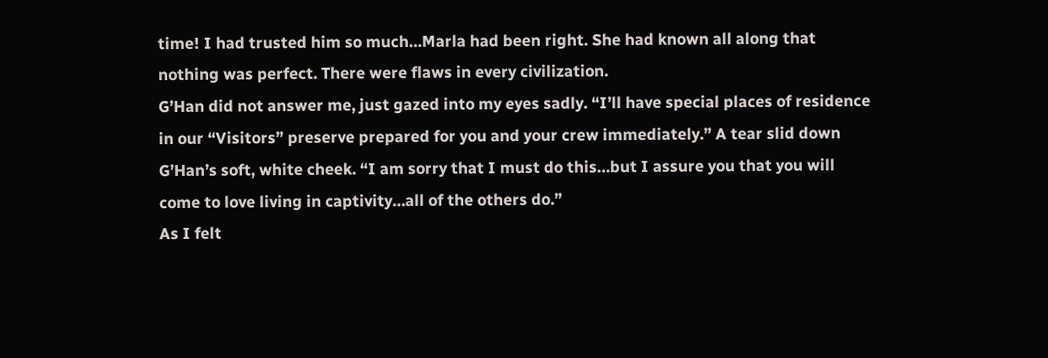time! I had trusted him so much…Marla had been right. She had known all along that nothing was perfect. There were flaws in every civilization.
G’Han did not answer me, just gazed into my eyes sadly. “I’ll have special places of residence in our “Visitors” preserve prepared for you and your crew immediately.” A tear slid down G’Han’s soft, white cheek. “I am sorry that I must do this…but I assure you that you will come to love living in captivity…all of the others do.”
As I felt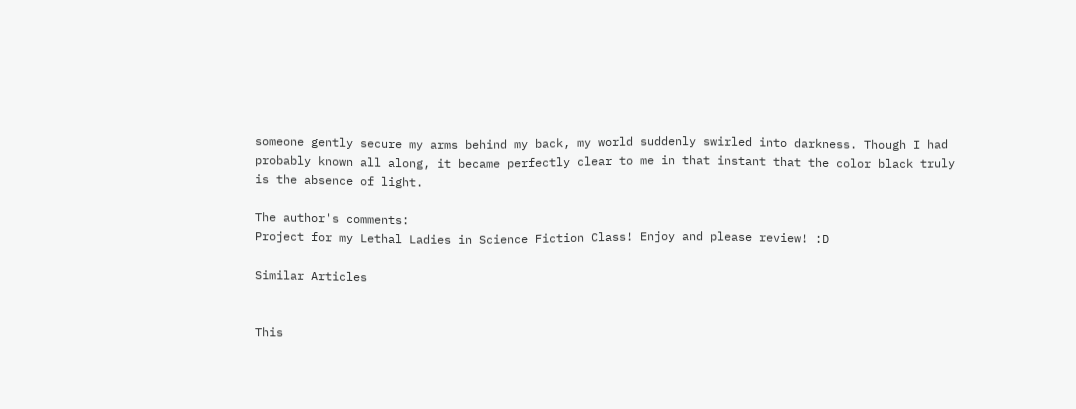someone gently secure my arms behind my back, my world suddenly swirled into darkness. Though I had probably known all along, it became perfectly clear to me in that instant that the color black truly is the absence of light.

The author's comments:
Project for my Lethal Ladies in Science Fiction Class! Enjoy and please review! :D

Similar Articles


This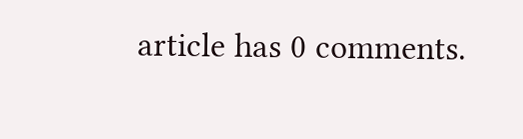article has 0 comments.